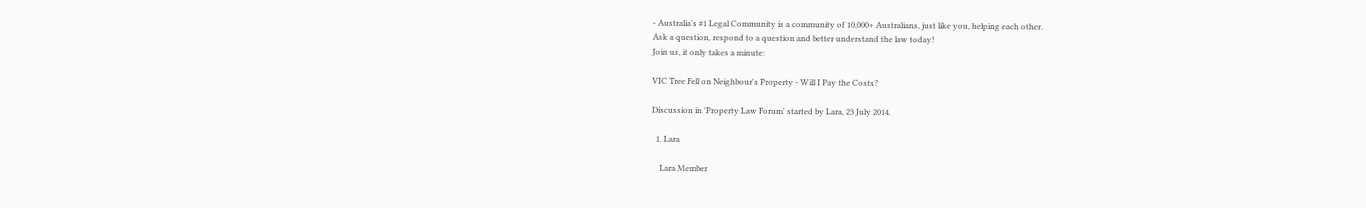- Australia's #1 Legal Community is a community of 10,000+ Australians, just like you, helping each other.
Ask a question, respond to a question and better understand the law today!
Join us, it only takes a minute:

VIC Tree Fell on Neighbour's Property - Will I Pay the Costs?

Discussion in 'Property Law Forum' started by Lara, 23 July 2014.

  1. Lara

    Lara Member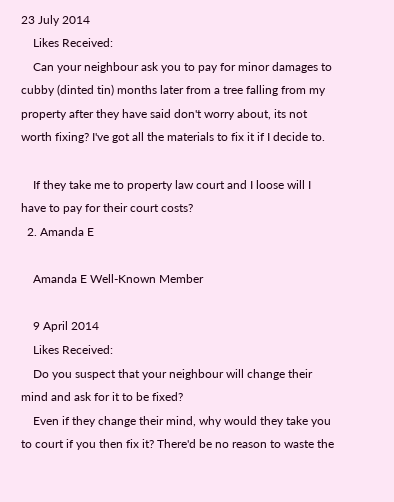23 July 2014
    Likes Received:
    Can your neighbour ask you to pay for minor damages to cubby (dinted tin) months later from a tree falling from my property after they have said don't worry about, its not worth fixing? I've got all the materials to fix it if I decide to.

    If they take me to property law court and I loose will I have to pay for their court costs?
  2. Amanda E

    Amanda E Well-Known Member

    9 April 2014
    Likes Received:
    Do you suspect that your neighbour will change their mind and ask for it to be fixed?
    Even if they change their mind, why would they take you to court if you then fix it? There'd be no reason to waste the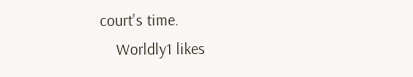court's time.
    Worldly1 likes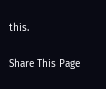this.

Share This Page